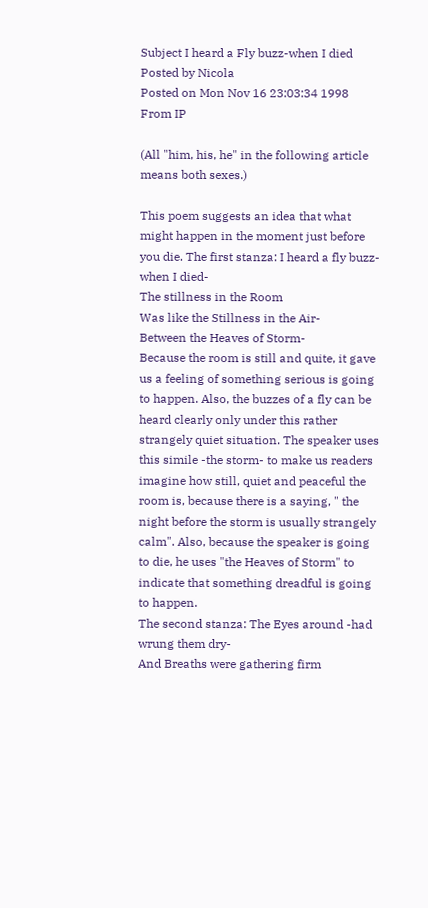Subject I heard a Fly buzz-when I died
Posted by Nicola
Posted on Mon Nov 16 23:03:34 1998
From IP

(All "him, his, he" in the following article means both sexes.)

This poem suggests an idea that what might happen in the moment just before you die. The first stanza: I heard a fly buzz- when I died-
The stillness in the Room
Was like the Stillness in the Air-
Between the Heaves of Storm-
Because the room is still and quite, it gave us a feeling of something serious is going to happen. Also, the buzzes of a fly can be heard clearly only under this rather strangely quiet situation. The speaker uses this simile -the storm- to make us readers imagine how still, quiet and peaceful the room is, because there is a saying, " the night before the storm is usually strangely calm". Also, because the speaker is going to die, he uses "the Heaves of Storm" to indicate that something dreadful is going to happen.
The second stanza: The Eyes around -had wrung them dry-
And Breaths were gathering firm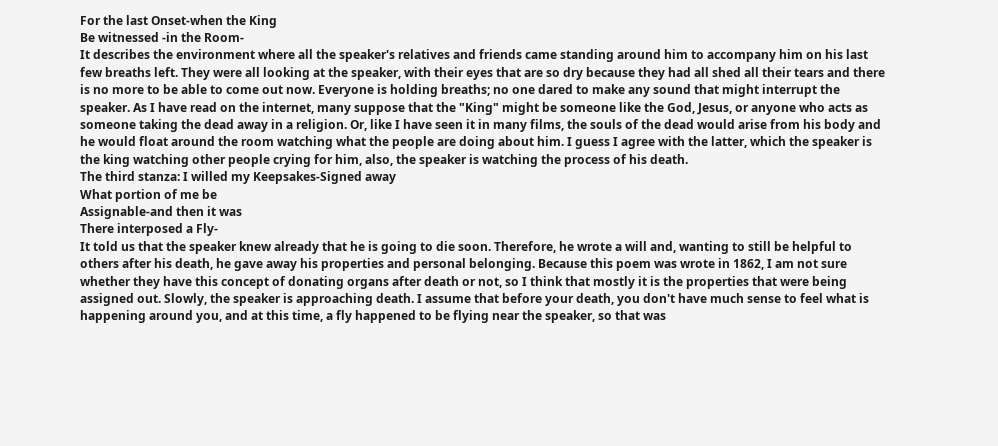For the last Onset-when the King
Be witnessed -in the Room-
It describes the environment where all the speaker's relatives and friends came standing around him to accompany him on his last few breaths left. They were all looking at the speaker, with their eyes that are so dry because they had all shed all their tears and there is no more to be able to come out now. Everyone is holding breaths; no one dared to make any sound that might interrupt the speaker. As I have read on the internet, many suppose that the "King" might be someone like the God, Jesus, or anyone who acts as someone taking the dead away in a religion. Or, like I have seen it in many films, the souls of the dead would arise from his body and he would float around the room watching what the people are doing about him. I guess I agree with the latter, which the speaker is the king watching other people crying for him, also, the speaker is watching the process of his death.
The third stanza: I willed my Keepsakes-Signed away
What portion of me be
Assignable-and then it was
There interposed a Fly-
It told us that the speaker knew already that he is going to die soon. Therefore, he wrote a will and, wanting to still be helpful to others after his death, he gave away his properties and personal belonging. Because this poem was wrote in 1862, I am not sure whether they have this concept of donating organs after death or not, so I think that mostly it is the properties that were being assigned out. Slowly, the speaker is approaching death. I assume that before your death, you don't have much sense to feel what is happening around you, and at this time, a fly happened to be flying near the speaker, so that was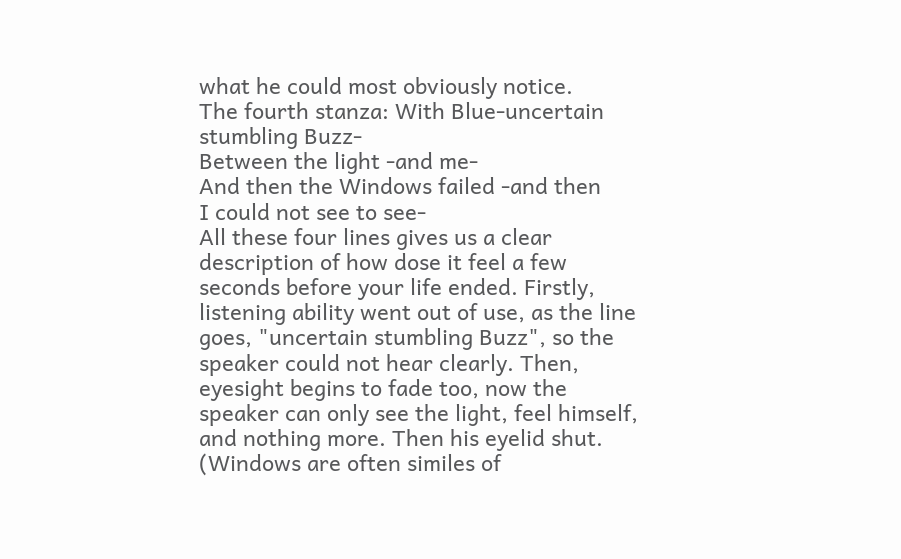what he could most obviously notice.
The fourth stanza: With Blue-uncertain stumbling Buzz-
Between the light -and me-
And then the Windows failed -and then
I could not see to see-
All these four lines gives us a clear description of how dose it feel a few seconds before your life ended. Firstly, listening ability went out of use, as the line goes, "uncertain stumbling Buzz", so the speaker could not hear clearly. Then, eyesight begins to fade too, now the speaker can only see the light, feel himself, and nothing more. Then his eyelid shut. (Windows are often similes of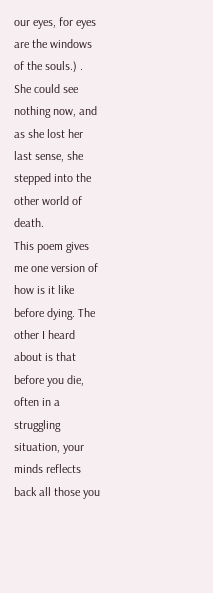our eyes, for eyes are the windows of the souls.) . She could see nothing now, and as she lost her last sense, she stepped into the other world of death.
This poem gives me one version of how is it like before dying. The other I heard about is that before you die, often in a struggling situation, your minds reflects back all those you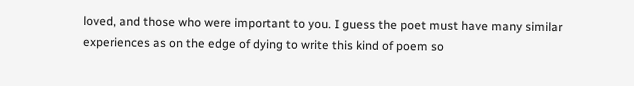loved, and those who were important to you. I guess the poet must have many similar experiences as on the edge of dying to write this kind of poem so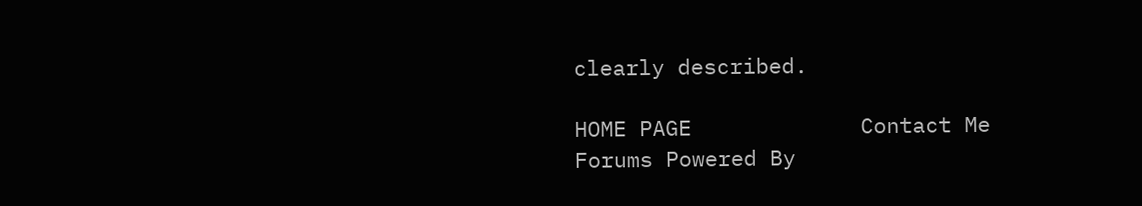clearly described.

HOME PAGE             Contact Me
Forums Powered By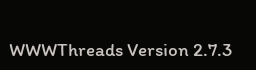WWWThreads Version 2.7.3